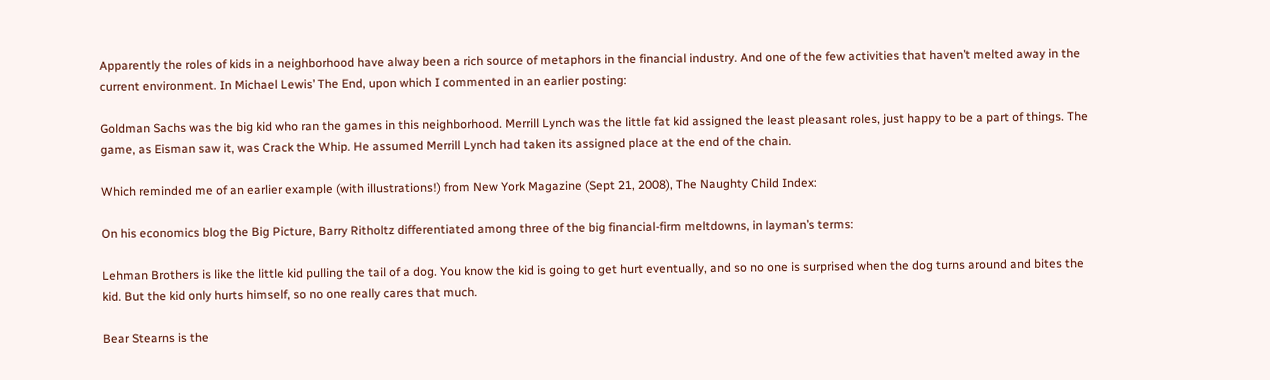Apparently the roles of kids in a neighborhood have alway been a rich source of metaphors in the financial industry. And one of the few activities that haven’t melted away in the current environment. In Michael Lewis’ The End, upon which I commented in an earlier posting:

Goldman Sachs was the big kid who ran the games in this neighborhood. Merrill Lynch was the little fat kid assigned the least pleasant roles, just happy to be a part of things. The game, as Eisman saw it, was Crack the Whip. He assumed Merrill Lynch had taken its assigned place at the end of the chain.

Which reminded me of an earlier example (with illustrations!) from New York Magazine (Sept 21, 2008), The Naughty Child Index:

On his economics blog the Big Picture, Barry Ritholtz differentiated among three of the big financial-firm meltdowns, in layman’s terms:

Lehman Brothers is like the little kid pulling the tail of a dog. You know the kid is going to get hurt eventually, and so no one is surprised when the dog turns around and bites the kid. But the kid only hurts himself, so no one really cares that much.

Bear Stearns is the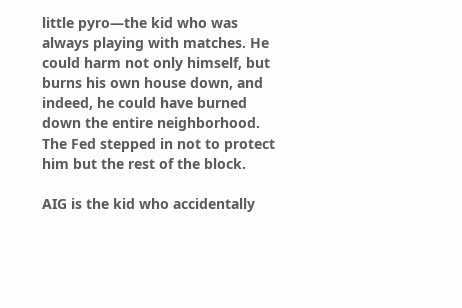little pyro—the kid who was always playing with matches. He could harm not only himself, but burns his own house down, and indeed, he could have burned down the entire neighborhood. The Fed stepped in not to protect him but the rest of the block.

AIG is the kid who accidentally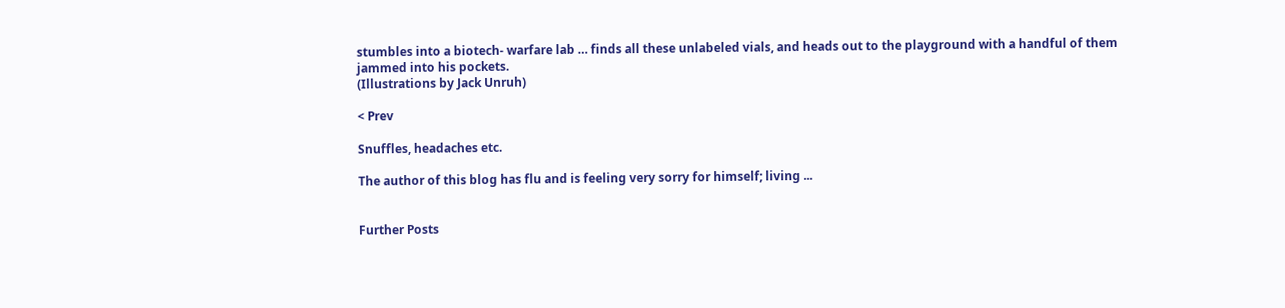stumbles into a biotech- warfare lab … finds all these unlabeled vials, and heads out to the playground with a handful of them jammed into his pockets.
(Illustrations by Jack Unruh)

< Prev

Snuffles, headaches etc.

The author of this blog has flu and is feeling very sorry for himself; living ...


Further Posts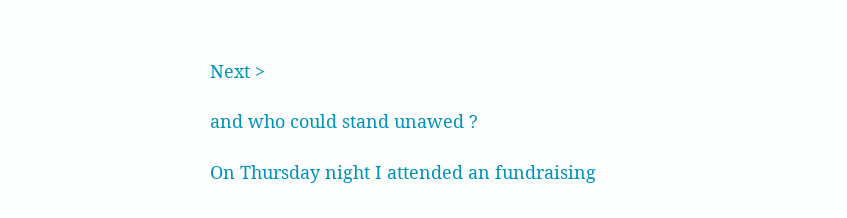Next >

and who could stand unawed ?

On Thursday night I attended an fundraising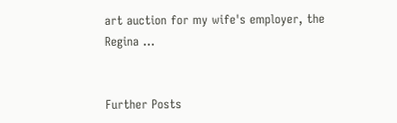art auction for my wife's employer, the Regina ...


Further Posts